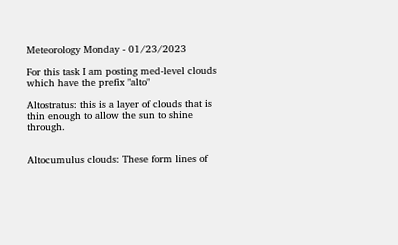Meteorology Monday - 01/23/2023

For this task I am posting med-level clouds which have the prefix "alto"

Altostratus: this is a layer of clouds that is thin enough to allow the sun to shine through.


Altocumulus clouds: These form lines of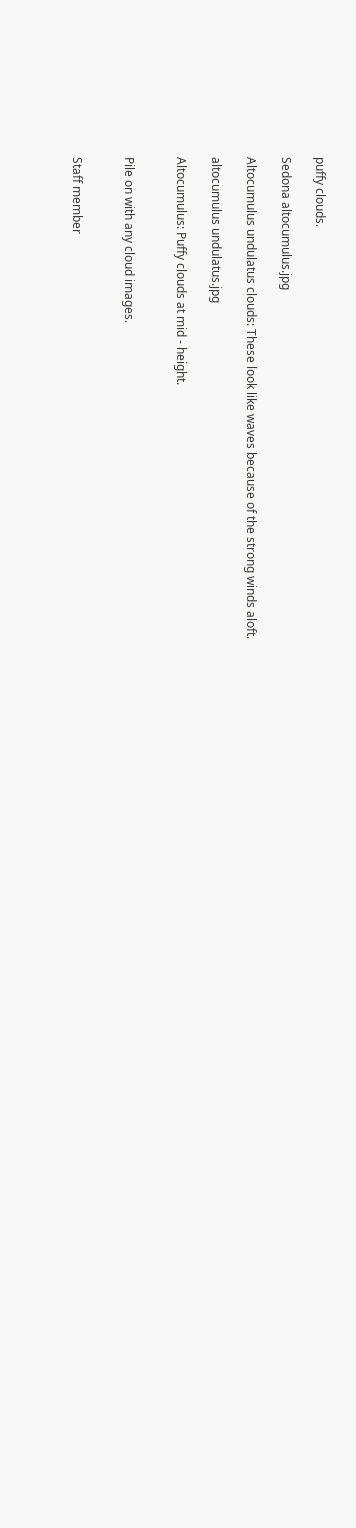puffy clouds.

Sedona altocumulus.jpg

Altocumulus undulatus clouds: These look like waves because of the strong winds aloft.

altocumulus undulatus.jpg

Altocumulus: Puffy clouds at mid - height.


Pile on with any cloud images.


Staff member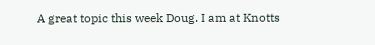A great topic this week Doug. I am at Knotts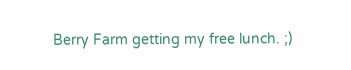Berry Farm getting my free lunch. ;)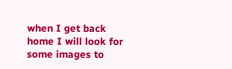when I get back home I will look for some images to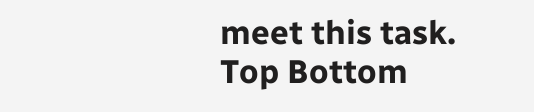meet this task.
Top Bottom